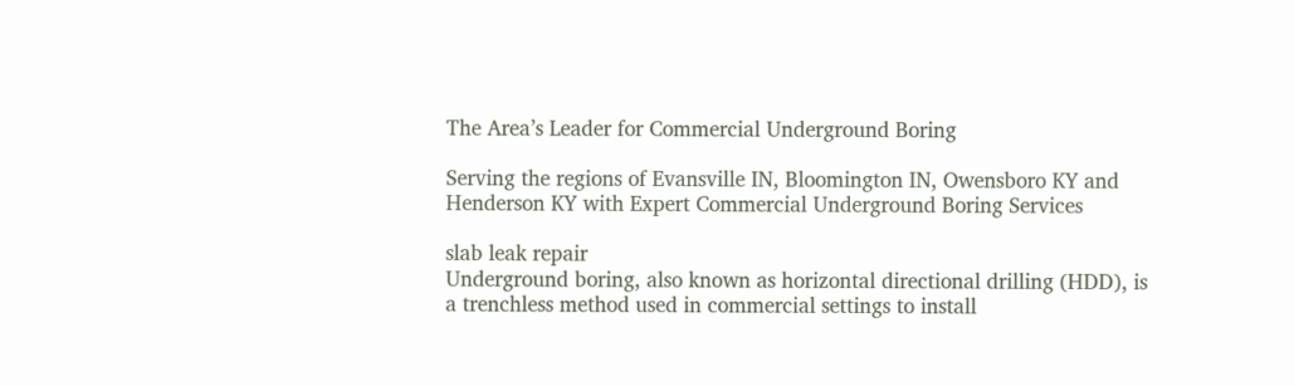The Area’s Leader for Commercial Underground Boring

Serving the regions of Evansville IN, Bloomington IN, Owensboro KY and Henderson KY with Expert Commercial Underground Boring Services

slab leak repair
Underground boring, also known as horizontal directional drilling (HDD), is a trenchless method used in commercial settings to install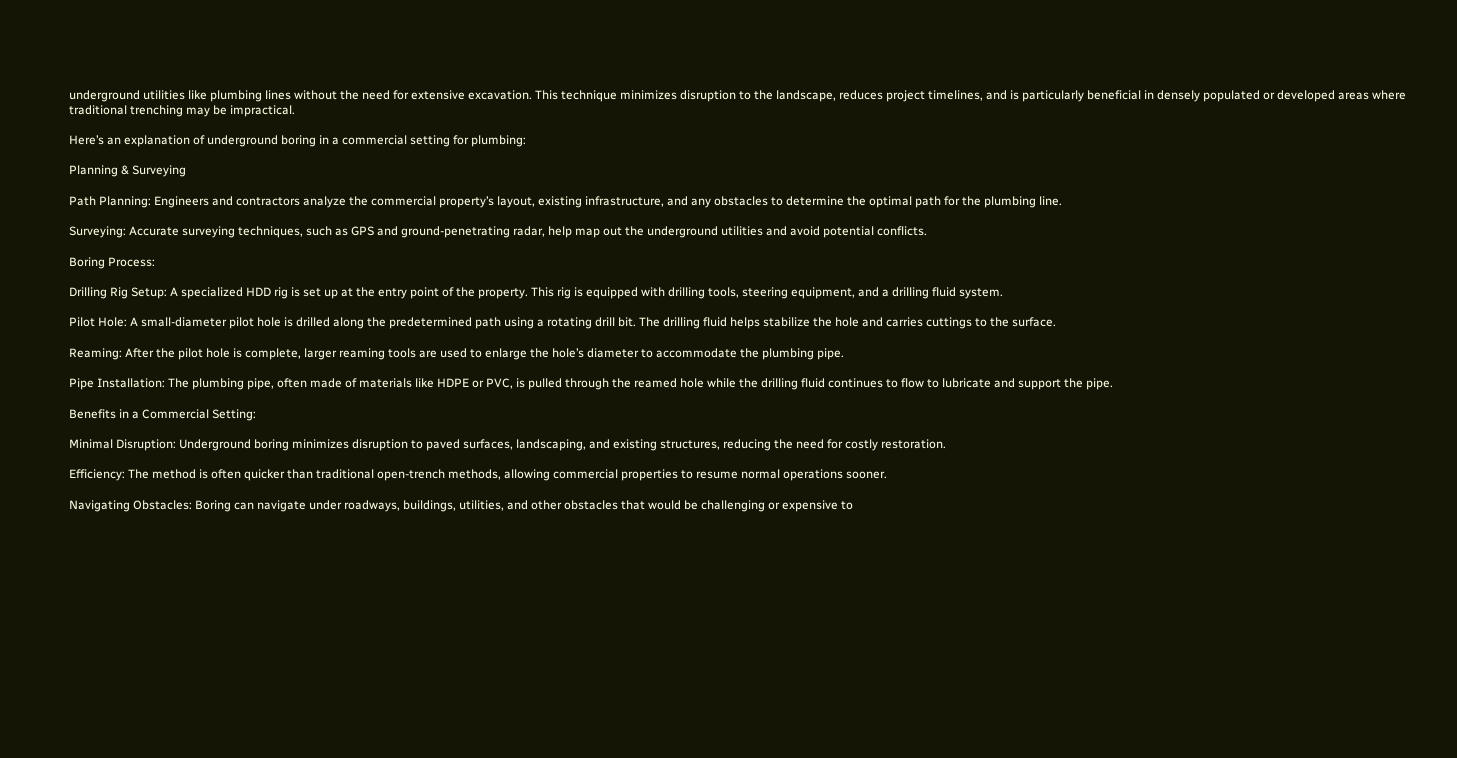underground utilities like plumbing lines without the need for extensive excavation. This technique minimizes disruption to the landscape, reduces project timelines, and is particularly beneficial in densely populated or developed areas where traditional trenching may be impractical.

Here’s an explanation of underground boring in a commercial setting for plumbing:

Planning & Surveying

Path Planning: Engineers and contractors analyze the commercial property’s layout, existing infrastructure, and any obstacles to determine the optimal path for the plumbing line.

Surveying: Accurate surveying techniques, such as GPS and ground-penetrating radar, help map out the underground utilities and avoid potential conflicts.

Boring Process:

Drilling Rig Setup: A specialized HDD rig is set up at the entry point of the property. This rig is equipped with drilling tools, steering equipment, and a drilling fluid system.

Pilot Hole: A small-diameter pilot hole is drilled along the predetermined path using a rotating drill bit. The drilling fluid helps stabilize the hole and carries cuttings to the surface.

Reaming: After the pilot hole is complete, larger reaming tools are used to enlarge the hole’s diameter to accommodate the plumbing pipe.

Pipe Installation: The plumbing pipe, often made of materials like HDPE or PVC, is pulled through the reamed hole while the drilling fluid continues to flow to lubricate and support the pipe.

Benefits in a Commercial Setting:

Minimal Disruption: Underground boring minimizes disruption to paved surfaces, landscaping, and existing structures, reducing the need for costly restoration.

Efficiency: The method is often quicker than traditional open-trench methods, allowing commercial properties to resume normal operations sooner.

Navigating Obstacles: Boring can navigate under roadways, buildings, utilities, and other obstacles that would be challenging or expensive to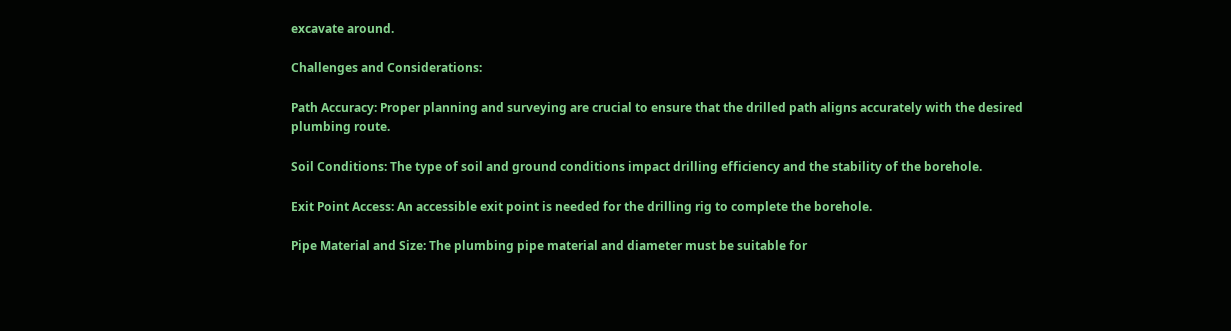excavate around.

Challenges and Considerations:

Path Accuracy: Proper planning and surveying are crucial to ensure that the drilled path aligns accurately with the desired plumbing route.

Soil Conditions: The type of soil and ground conditions impact drilling efficiency and the stability of the borehole.

Exit Point Access: An accessible exit point is needed for the drilling rig to complete the borehole.

Pipe Material and Size: The plumbing pipe material and diameter must be suitable for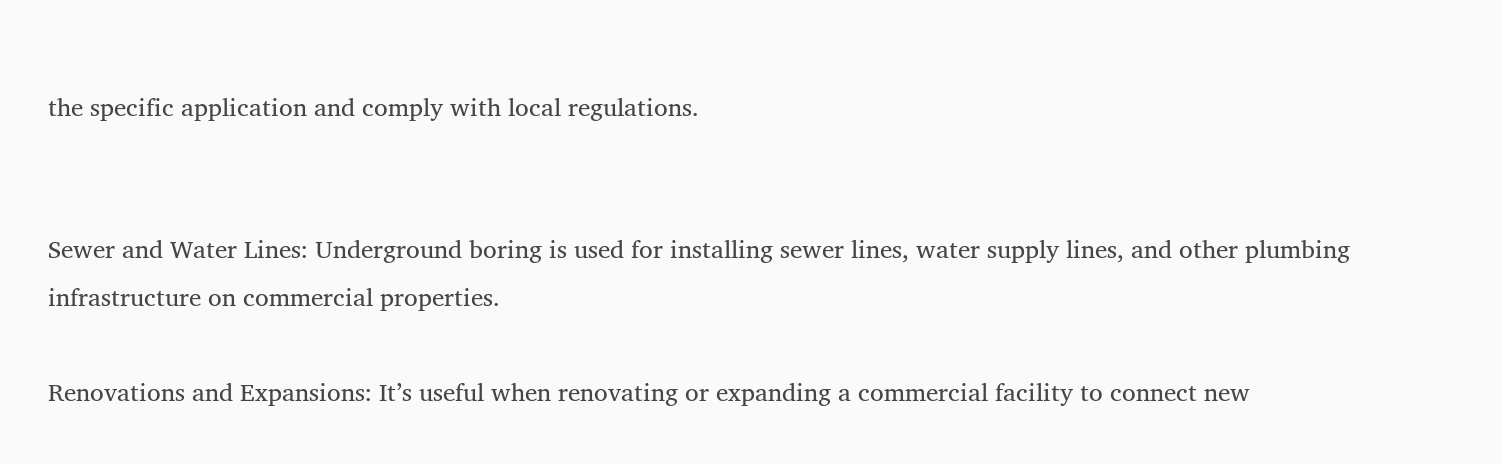the specific application and comply with local regulations.


Sewer and Water Lines: Underground boring is used for installing sewer lines, water supply lines, and other plumbing infrastructure on commercial properties.

Renovations and Expansions: It’s useful when renovating or expanding a commercial facility to connect new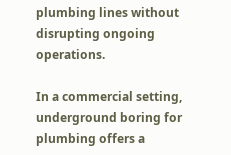plumbing lines without disrupting ongoing operations.

In a commercial setting, underground boring for plumbing offers a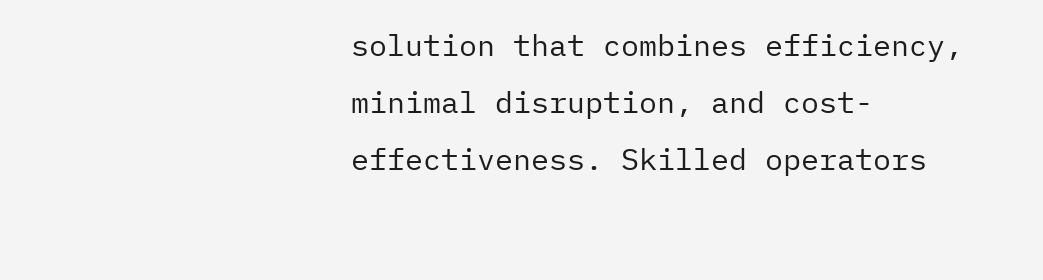solution that combines efficiency, minimal disruption, and cost-effectiveness. Skilled operators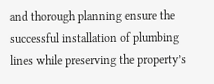and thorough planning ensure the successful installation of plumbing lines while preserving the property’s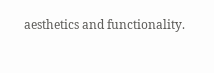aesthetics and functionality.